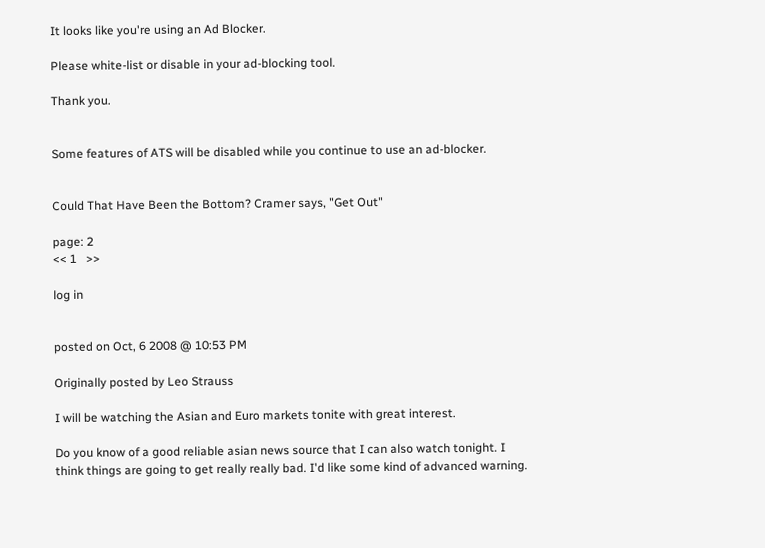It looks like you're using an Ad Blocker.

Please white-list or disable in your ad-blocking tool.

Thank you.


Some features of ATS will be disabled while you continue to use an ad-blocker.


Could That Have Been the Bottom? Cramer says, "Get Out"

page: 2
<< 1   >>

log in


posted on Oct, 6 2008 @ 10:53 PM

Originally posted by Leo Strauss

I will be watching the Asian and Euro markets tonite with great interest.

Do you know of a good reliable asian news source that I can also watch tonight. I think things are going to get really really bad. I'd like some kind of advanced warning.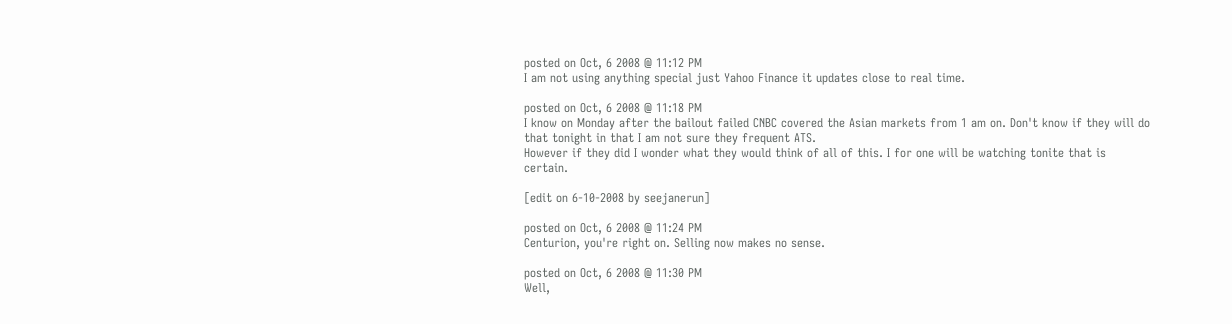posted on Oct, 6 2008 @ 11:12 PM
I am not using anything special just Yahoo Finance it updates close to real time.

posted on Oct, 6 2008 @ 11:18 PM
I know on Monday after the bailout failed CNBC covered the Asian markets from 1 am on. Don't know if they will do that tonight in that I am not sure they frequent ATS.
However if they did I wonder what they would think of all of this. I for one will be watching tonite that is certain.

[edit on 6-10-2008 by seejanerun]

posted on Oct, 6 2008 @ 11:24 PM
Centurion, you're right on. Selling now makes no sense.

posted on Oct, 6 2008 @ 11:30 PM
Well,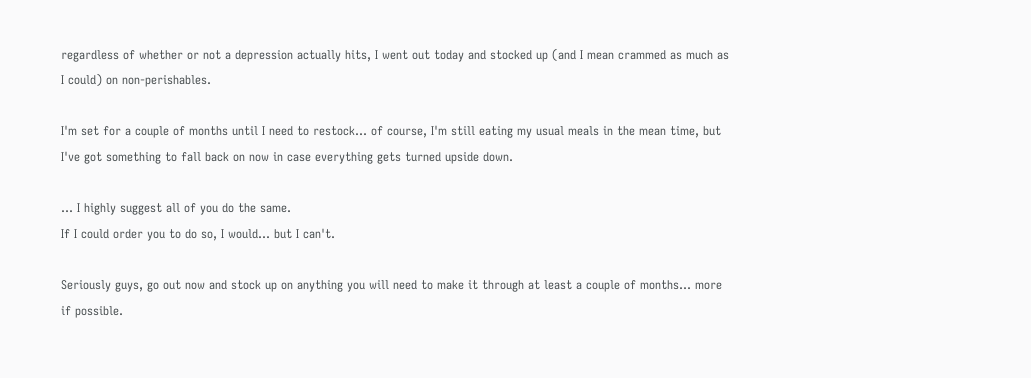regardless of whether or not a depression actually hits, I went out today and stocked up (and I mean crammed as much as I could) on non-perishables.

I'm set for a couple of months until I need to restock... of course, I'm still eating my usual meals in the mean time, but I've got something to fall back on now in case everything gets turned upside down.

... I highly suggest all of you do the same.
If I could order you to do so, I would... but I can't.

Seriously guys, go out now and stock up on anything you will need to make it through at least a couple of months... more if possible.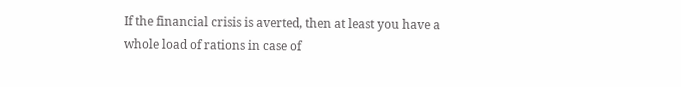If the financial crisis is averted, then at least you have a whole load of rations in case of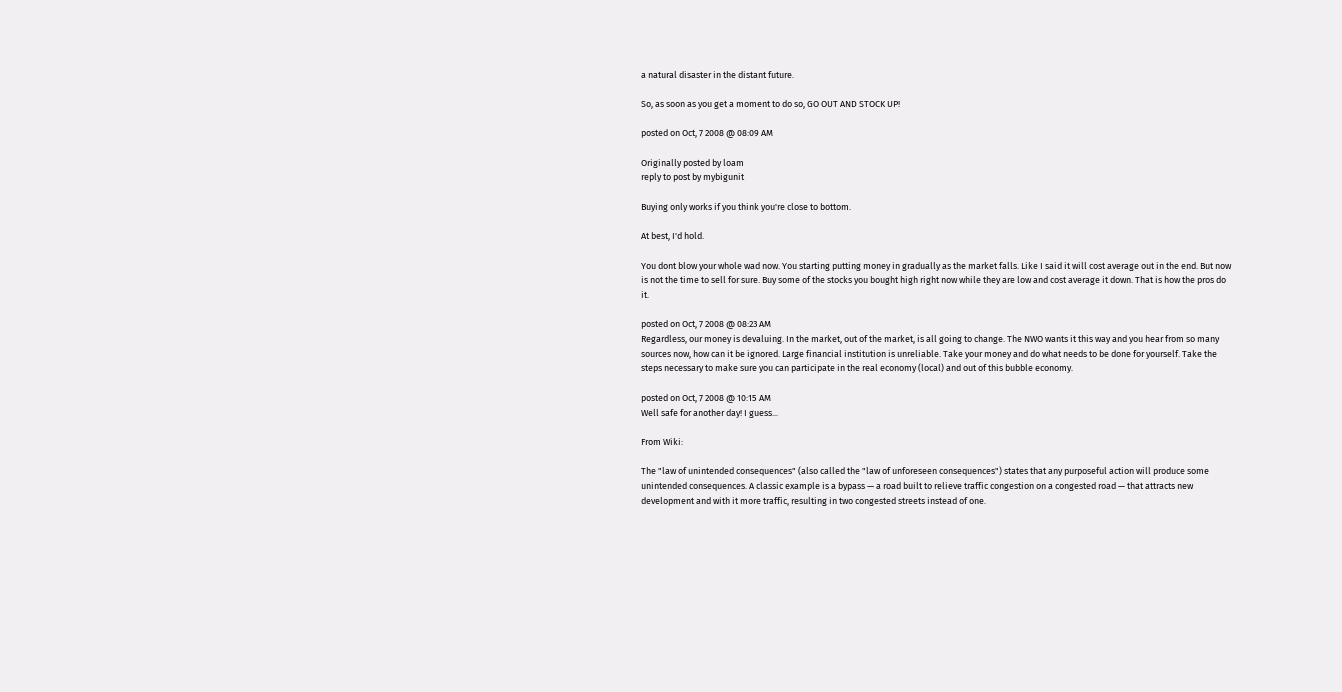a natural disaster in the distant future.

So, as soon as you get a moment to do so, GO OUT AND STOCK UP!

posted on Oct, 7 2008 @ 08:09 AM

Originally posted by loam
reply to post by mybigunit

Buying only works if you think you're close to bottom.

At best, I'd hold.

You dont blow your whole wad now. You starting putting money in gradually as the market falls. Like I said it will cost average out in the end. But now is not the time to sell for sure. Buy some of the stocks you bought high right now while they are low and cost average it down. That is how the pros do it.

posted on Oct, 7 2008 @ 08:23 AM
Regardless, our money is devaluing. In the market, out of the market, is all going to change. The NWO wants it this way and you hear from so many sources now, how can it be ignored. Large financial institution is unreliable. Take your money and do what needs to be done for yourself. Take the steps necessary to make sure you can participate in the real economy (local) and out of this bubble economy.

posted on Oct, 7 2008 @ 10:15 AM
Well safe for another day! I guess...

From Wiki:

The "law of unintended consequences" (also called the "law of unforeseen consequences") states that any purposeful action will produce some unintended consequences. A classic example is a bypass — a road built to relieve traffic congestion on a congested road — that attracts new development and with it more traffic, resulting in two congested streets instead of one.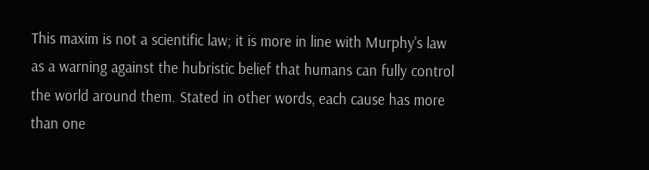This maxim is not a scientific law; it is more in line with Murphy's law as a warning against the hubristic belief that humans can fully control the world around them. Stated in other words, each cause has more than one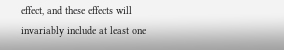effect, and these effects will invariably include at least one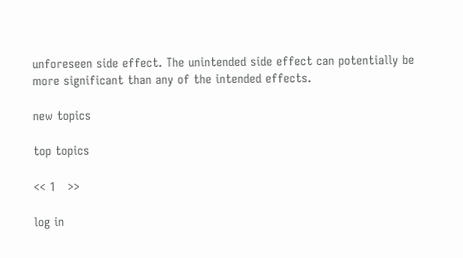unforeseen side effect. The unintended side effect can potentially be more significant than any of the intended effects.

new topics

top topics

<< 1   >>

log in